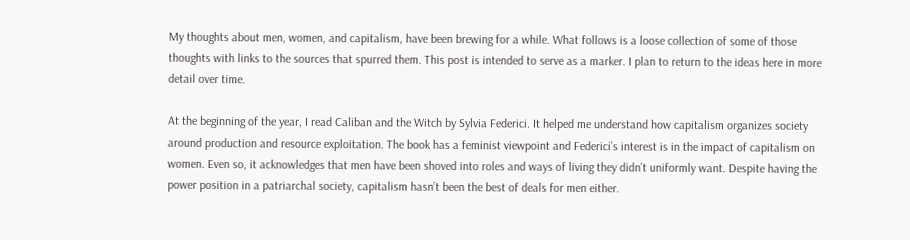My thoughts about men, women, and capitalism, have been brewing for a while. What follows is a loose collection of some of those thoughts with links to the sources that spurred them. This post is intended to serve as a marker. I plan to return to the ideas here in more detail over time.

At the beginning of the year, I read Caliban and the Witch by Sylvia Federici. It helped me understand how capitalism organizes society around production and resource exploitation. The book has a feminist viewpoint and Federici’s interest is in the impact of capitalism on women. Even so, it acknowledges that men have been shoved into roles and ways of living they didn’t uniformly want. Despite having the power position in a patriarchal society, capitalism hasn’t been the best of deals for men either.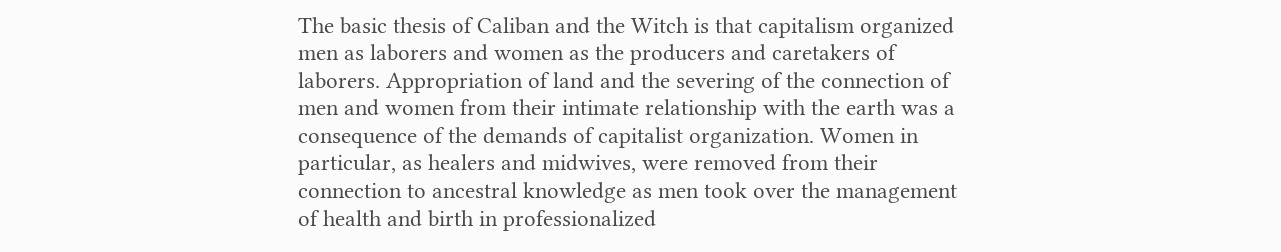The basic thesis of Caliban and the Witch is that capitalism organized men as laborers and women as the producers and caretakers of laborers. Appropriation of land and the severing of the connection of men and women from their intimate relationship with the earth was a consequence of the demands of capitalist organization. Women in particular, as healers and midwives, were removed from their connection to ancestral knowledge as men took over the management of health and birth in professionalized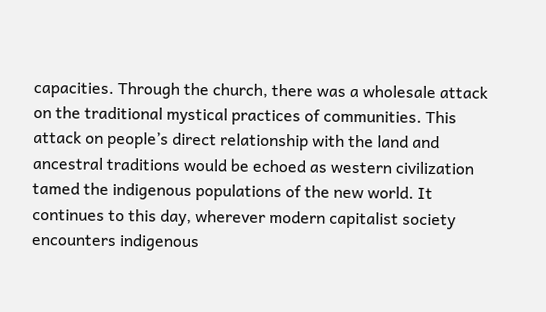capacities. Through the church, there was a wholesale attack on the traditional mystical practices of communities. This attack on people’s direct relationship with the land and ancestral traditions would be echoed as western civilization tamed the indigenous populations of the new world. It continues to this day, wherever modern capitalist society encounters indigenous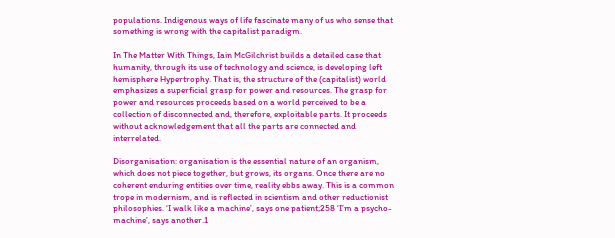populations. Indigenous ways of life fascinate many of us who sense that something is wrong with the capitalist paradigm.

In The Matter With Things, Iain McGilchrist builds a detailed case that humanity, through its use of technology and science, is developing left hemisphere Hypertrophy. That is, the structure of the (capitalist) world emphasizes a superficial grasp for power and resources. The grasp for power and resources proceeds based on a world perceived to be a collection of disconnected and, therefore, exploitable parts. It proceeds without acknowledgement that all the parts are connected and interrelated.

Disorganisation: organisation is the essential nature of an organism, which does not piece together, but grows, its organs. Once there are no coherent enduring entities over time, reality ebbs away. This is a common trope in modernism, and is reflected in scientism and other reductionist philosophies. ‘I walk like a machine’, says one patient;258 ‘I’m a psycho-machine’, says another.1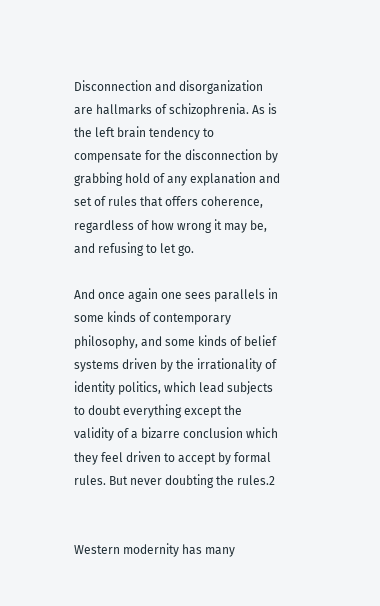Disconnection and disorganization are hallmarks of schizophrenia. As is the left brain tendency to compensate for the disconnection by grabbing hold of any explanation and set of rules that offers coherence, regardless of how wrong it may be, and refusing to let go.

And once again one sees parallels in some kinds of contemporary philosophy, and some kinds of belief systems driven by the irrationality of identity politics, which lead subjects to doubt everything except the validity of a bizarre conclusion which they feel driven to accept by formal rules. But never doubting the rules.2


Western modernity has many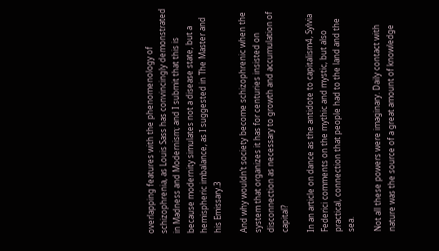overlapping features with the phenomenology of schizophrenia, as Louis Sass has convincingly demonstrated in Madness and Modernism; and I submit that this is because modernity simulates not a disease state, but a hemispheric imbalance, as I suggested in The Master and his Emissary.3

And why wouldn’t society become schizophrenic when the system that organizes it has for centuries insisted on disconnection as necessary to growth and accumulation of capital?

In an article on dance as the antidote to capitalism4, Sylvia Federici comments on the mythic and mystic, but also practical, connection that people had to the land and the sea.

Not all these powers were imaginary. Daily contact with nature was the source of a great amount of knowledge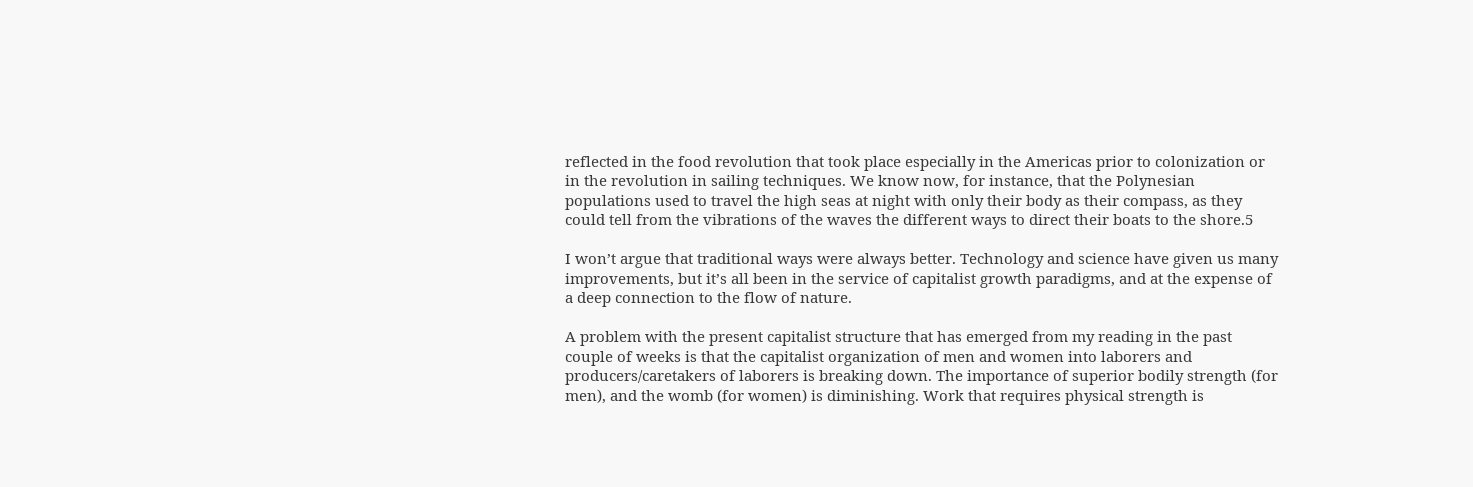reflected in the food revolution that took place especially in the Americas prior to colonization or in the revolution in sailing techniques. We know now, for instance, that the Polynesian populations used to travel the high seas at night with only their body as their compass, as they could tell from the vibrations of the waves the different ways to direct their boats to the shore.5

I won’t argue that traditional ways were always better. Technology and science have given us many improvements, but it’s all been in the service of capitalist growth paradigms, and at the expense of a deep connection to the flow of nature.

A problem with the present capitalist structure that has emerged from my reading in the past couple of weeks is that the capitalist organization of men and women into laborers and producers/caretakers of laborers is breaking down. The importance of superior bodily strength (for men), and the womb (for women) is diminishing. Work that requires physical strength is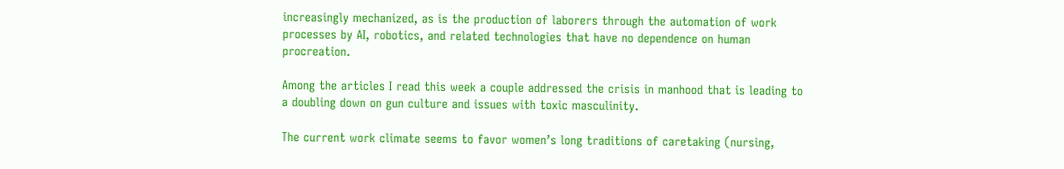increasingly mechanized, as is the production of laborers through the automation of work processes by AI, robotics, and related technologies that have no dependence on human procreation.

Among the articles I read this week a couple addressed the crisis in manhood that is leading to a doubling down on gun culture and issues with toxic masculinity.

The current work climate seems to favor women’s long traditions of caretaking (nursing,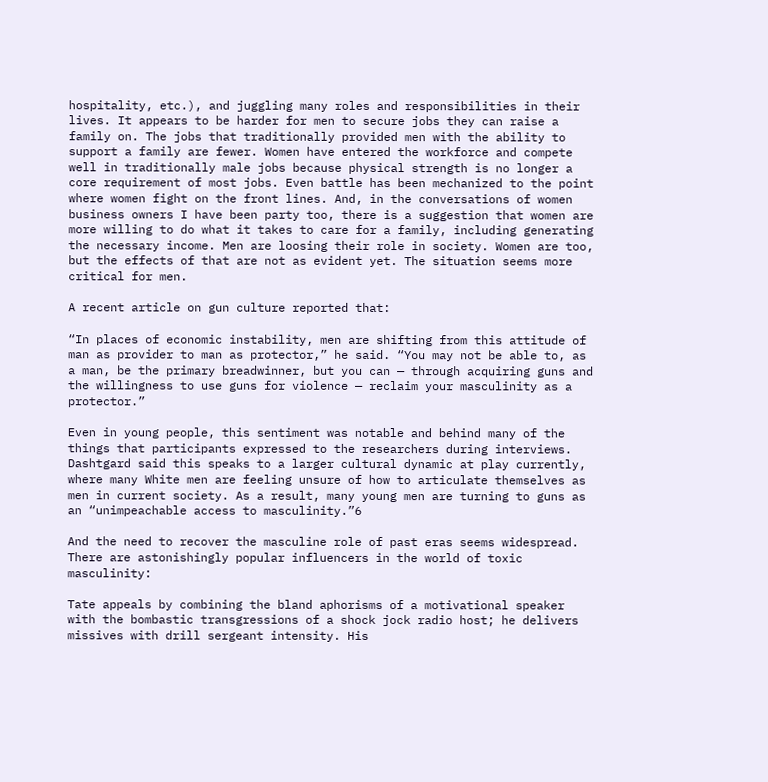hospitality, etc.), and juggling many roles and responsibilities in their lives. It appears to be harder for men to secure jobs they can raise a family on. The jobs that traditionally provided men with the ability to support a family are fewer. Women have entered the workforce and compete well in traditionally male jobs because physical strength is no longer a core requirement of most jobs. Even battle has been mechanized to the point where women fight on the front lines. And, in the conversations of women business owners I have been party too, there is a suggestion that women are more willing to do what it takes to care for a family, including generating the necessary income. Men are loosing their role in society. Women are too, but the effects of that are not as evident yet. The situation seems more critical for men.

A recent article on gun culture reported that:

“In places of economic instability, men are shifting from this attitude of man as provider to man as protector,” he said. “You may not be able to, as a man, be the primary breadwinner, but you can — through acquiring guns and the willingness to use guns for violence — reclaim your masculinity as a protector.”

Even in young people, this sentiment was notable and behind many of the things that participants expressed to the researchers during interviews. Dashtgard said this speaks to a larger cultural dynamic at play currently, where many White men are feeling unsure of how to articulate themselves as men in current society. As a result, many young men are turning to guns as an “unimpeachable access to masculinity.”6

And the need to recover the masculine role of past eras seems widespread. There are astonishingly popular influencers in the world of toxic masculinity:

Tate appeals by combining the bland aphorisms of a motivational speaker with the bombastic transgressions of a shock jock radio host; he delivers missives with drill sergeant intensity. His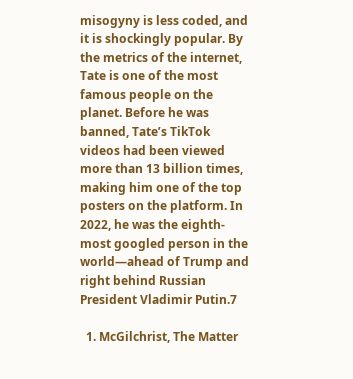misogyny is less coded, and it is shockingly popular. By the metrics of the internet, Tate is one of the most famous people on the planet. Before he was banned, Tate’s TikTok videos had been viewed more than 13 billion times, making him one of the top posters on the platform. In 2022, he was the eighth-most googled person in the world—ahead of Trump and right behind Russian President Vladimir Putin.7

  1. McGilchrist, The Matter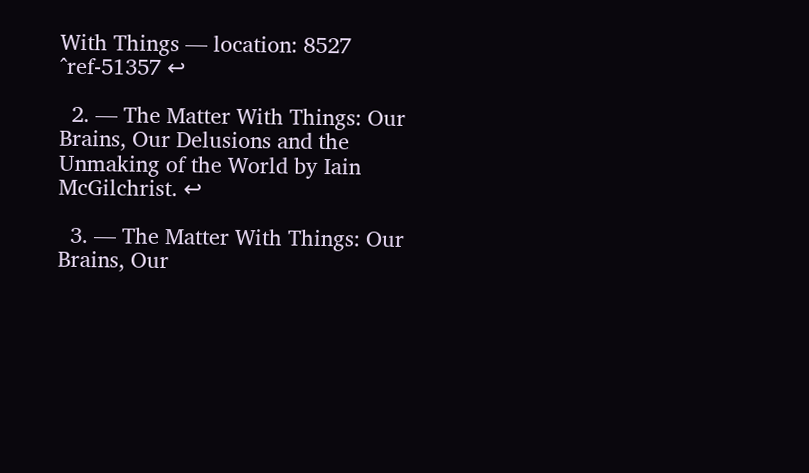With Things — location: 8527 ^ref-51357 ↩

  2. — The Matter With Things: Our Brains, Our Delusions and the Unmaking of the World by Iain McGilchrist. ↩

  3. — The Matter With Things: Our Brains, Our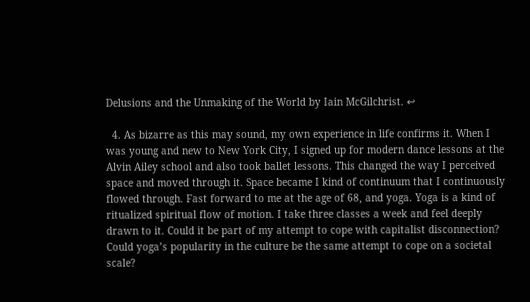Delusions and the Unmaking of the World by Iain McGilchrist. ↩

  4. As bizarre as this may sound, my own experience in life confirms it. When I was young and new to New York City, I signed up for modern dance lessons at the Alvin Ailey school and also took ballet lessons. This changed the way I perceived space and moved through it. Space became I kind of continuum that I continuously flowed through. Fast forward to me at the age of 68, and yoga. Yoga is a kind of ritualized spiritual flow of motion. I take three classes a week and feel deeply drawn to it. Could it be part of my attempt to cope with capitalist disconnection? Could yoga’s popularity in the culture be the same attempt to cope on a societal scale?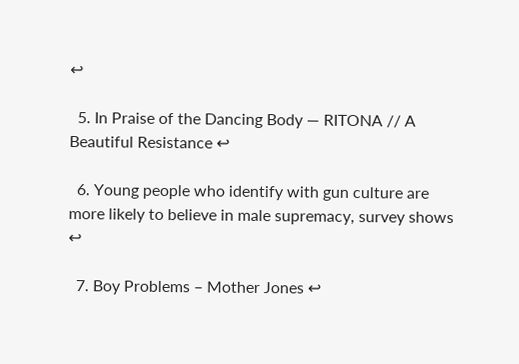↩

  5. In Praise of the Dancing Body — RITONA // A Beautiful Resistance ↩

  6. Young people who identify with gun culture are more likely to believe in male supremacy, survey shows ↩

  7. Boy Problems – Mother Jones ↩